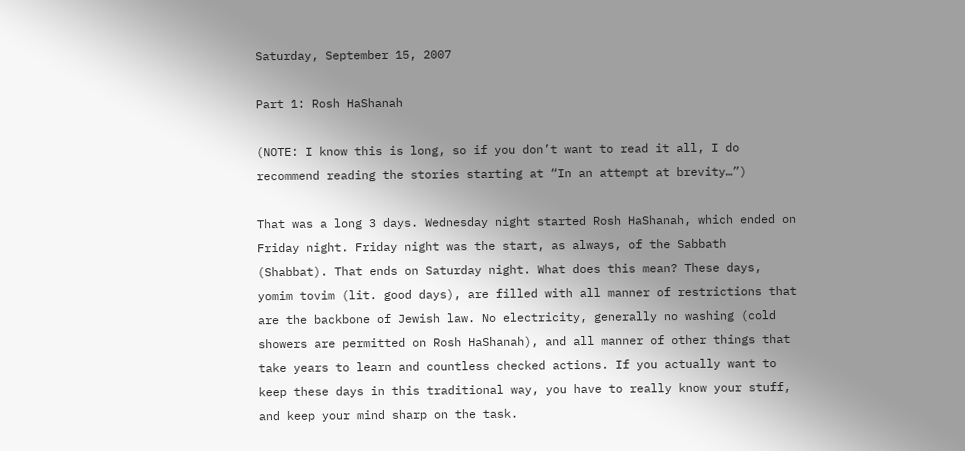Saturday, September 15, 2007

Part 1: Rosh HaShanah

(NOTE: I know this is long, so if you don’t want to read it all, I do recommend reading the stories starting at “In an attempt at brevity…”)

That was a long 3 days. Wednesday night started Rosh HaShanah, which ended on Friday night. Friday night was the start, as always, of the Sabbath (Shabbat). That ends on Saturday night. What does this mean? These days, yomim tovim (lit. good days), are filled with all manner of restrictions that are the backbone of Jewish law. No electricity, generally no washing (cold showers are permitted on Rosh HaShanah), and all manner of other things that take years to learn and countless checked actions. If you actually want to keep these days in this traditional way, you have to really know your stuff, and keep your mind sharp on the task.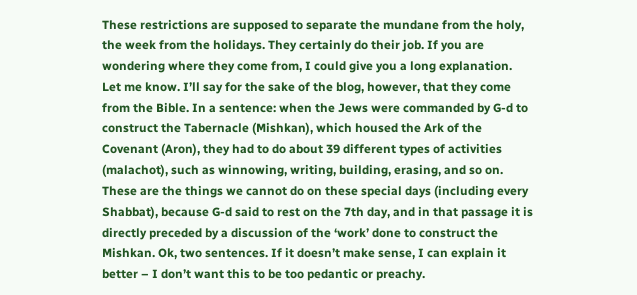These restrictions are supposed to separate the mundane from the holy, the week from the holidays. They certainly do their job. If you are wondering where they come from, I could give you a long explanation. Let me know. I’ll say for the sake of the blog, however, that they come from the Bible. In a sentence: when the Jews were commanded by G-d to construct the Tabernacle (Mishkan), which housed the Ark of the Covenant (Aron), they had to do about 39 different types of activities (malachot), such as winnowing, writing, building, erasing, and so on. These are the things we cannot do on these special days (including every Shabbat), because G-d said to rest on the 7th day, and in that passage it is directly preceded by a discussion of the ‘work’ done to construct the Mishkan. Ok, two sentences. If it doesn’t make sense, I can explain it better – I don’t want this to be too pedantic or preachy.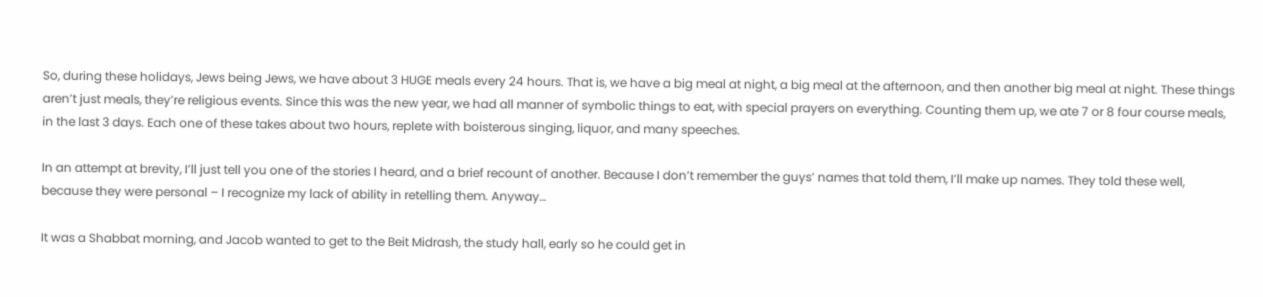So, during these holidays, Jews being Jews, we have about 3 HUGE meals every 24 hours. That is, we have a big meal at night, a big meal at the afternoon, and then another big meal at night. These things aren’t just meals, they’re religious events. Since this was the new year, we had all manner of symbolic things to eat, with special prayers on everything. Counting them up, we ate 7 or 8 four course meals, in the last 3 days. Each one of these takes about two hours, replete with boisterous singing, liquor, and many speeches.

In an attempt at brevity, I’ll just tell you one of the stories I heard, and a brief recount of another. Because I don’t remember the guys’ names that told them, I’ll make up names. They told these well, because they were personal – I recognize my lack of ability in retelling them. Anyway…

It was a Shabbat morning, and Jacob wanted to get to the Beit Midrash, the study hall, early so he could get in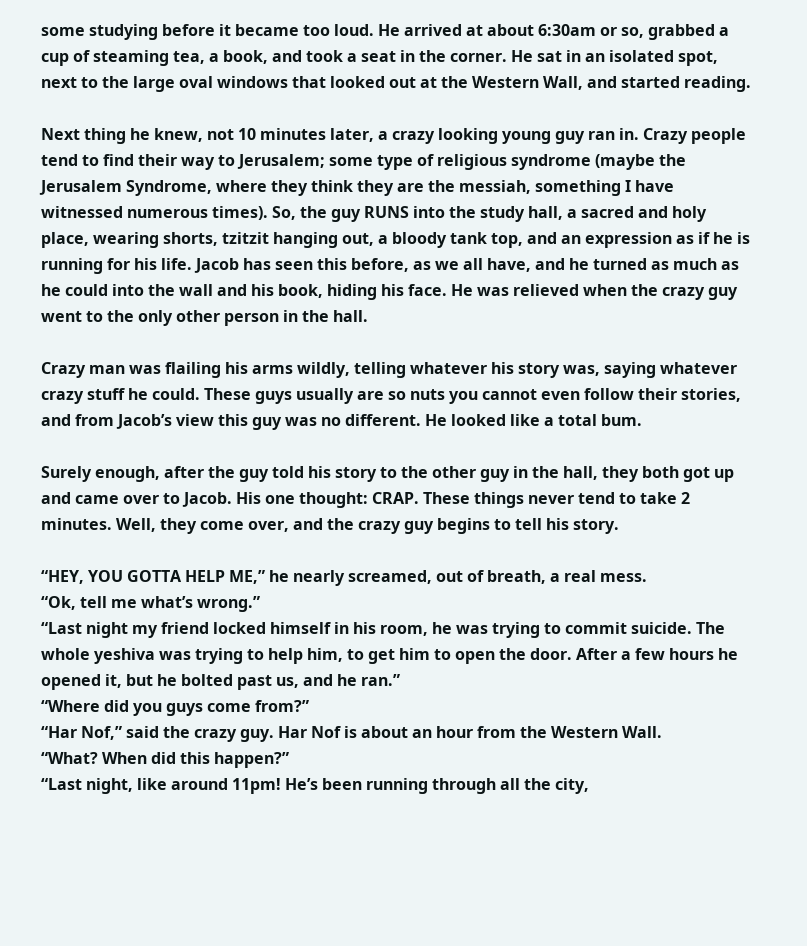some studying before it became too loud. He arrived at about 6:30am or so, grabbed a cup of steaming tea, a book, and took a seat in the corner. He sat in an isolated spot, next to the large oval windows that looked out at the Western Wall, and started reading.

Next thing he knew, not 10 minutes later, a crazy looking young guy ran in. Crazy people tend to find their way to Jerusalem; some type of religious syndrome (maybe the Jerusalem Syndrome, where they think they are the messiah, something I have witnessed numerous times). So, the guy RUNS into the study hall, a sacred and holy place, wearing shorts, tzitzit hanging out, a bloody tank top, and an expression as if he is running for his life. Jacob has seen this before, as we all have, and he turned as much as he could into the wall and his book, hiding his face. He was relieved when the crazy guy went to the only other person in the hall.

Crazy man was flailing his arms wildly, telling whatever his story was, saying whatever crazy stuff he could. These guys usually are so nuts you cannot even follow their stories, and from Jacob’s view this guy was no different. He looked like a total bum.

Surely enough, after the guy told his story to the other guy in the hall, they both got up and came over to Jacob. His one thought: CRAP. These things never tend to take 2 minutes. Well, they come over, and the crazy guy begins to tell his story.

“HEY, YOU GOTTA HELP ME,” he nearly screamed, out of breath, a real mess.
“Ok, tell me what’s wrong.”
“Last night my friend locked himself in his room, he was trying to commit suicide. The whole yeshiva was trying to help him, to get him to open the door. After a few hours he opened it, but he bolted past us, and he ran.”
“Where did you guys come from?”
“Har Nof,” said the crazy guy. Har Nof is about an hour from the Western Wall.
“What? When did this happen?”
“Last night, like around 11pm! He’s been running through all the city,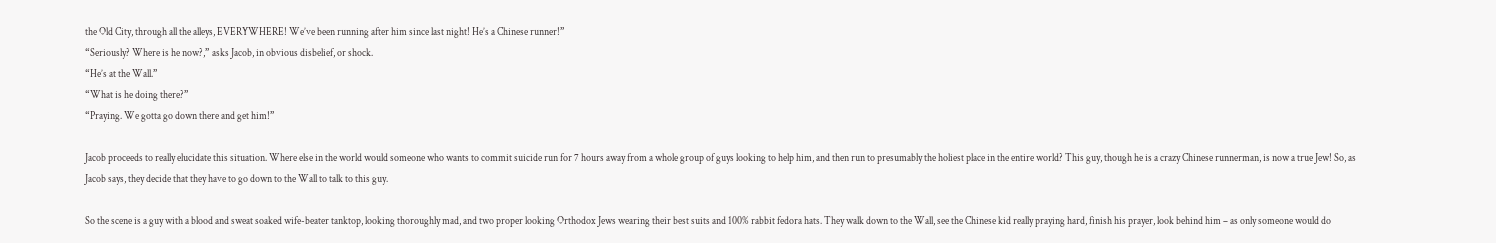the Old City, through all the alleys, EVERYWHERE! We’ve been running after him since last night! He’s a Chinese runner!”
“Seriously? Where is he now?,” asks Jacob, in obvious disbelief, or shock.
“He’s at the Wall.”
“What is he doing there?”
“Praying. We gotta go down there and get him!”

Jacob proceeds to really elucidate this situation. Where else in the world would someone who wants to commit suicide run for 7 hours away from a whole group of guys looking to help him, and then run to presumably the holiest place in the entire world? This guy, though he is a crazy Chinese runnerman, is now a true Jew! So, as Jacob says, they decide that they have to go down to the Wall to talk to this guy.

So the scene is a guy with a blood and sweat soaked wife-beater tanktop, looking thoroughly mad, and two proper looking Orthodox Jews wearing their best suits and 100% rabbit fedora hats. They walk down to the Wall, see the Chinese kid really praying hard, finish his prayer, look behind him – as only someone would do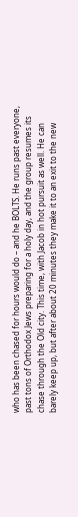who has been chased for hours would do – and he BOLTS. He runs past everyone, past tons of Orthodox Jews preparing for a holy day, and the group resumes its chase through the Old city. This time, with Jacob in hot pursuit as well. He can barely keep up, but after about 20 minutes they make it to an exit to the new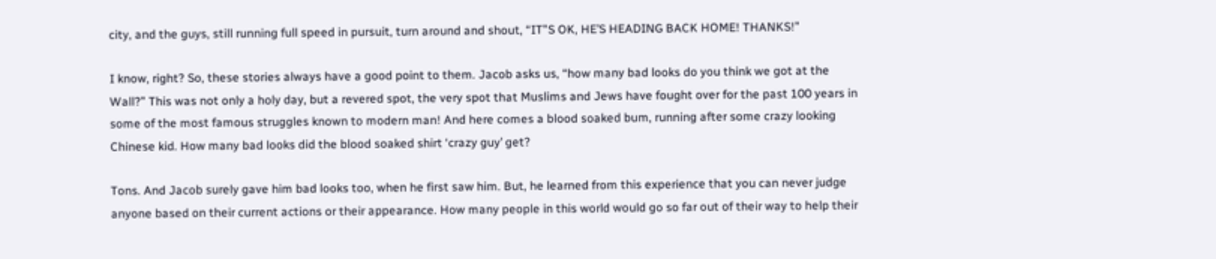city, and the guys, still running full speed in pursuit, turn around and shout, “IT”S OK, HE’S HEADING BACK HOME! THANKS!”

I know, right? So, these stories always have a good point to them. Jacob asks us, “how many bad looks do you think we got at the Wall?” This was not only a holy day, but a revered spot, the very spot that Muslims and Jews have fought over for the past 100 years in some of the most famous struggles known to modern man! And here comes a blood soaked bum, running after some crazy looking Chinese kid. How many bad looks did the blood soaked shirt ‘crazy guy’ get?

Tons. And Jacob surely gave him bad looks too, when he first saw him. But, he learned from this experience that you can never judge anyone based on their current actions or their appearance. How many people in this world would go so far out of their way to help their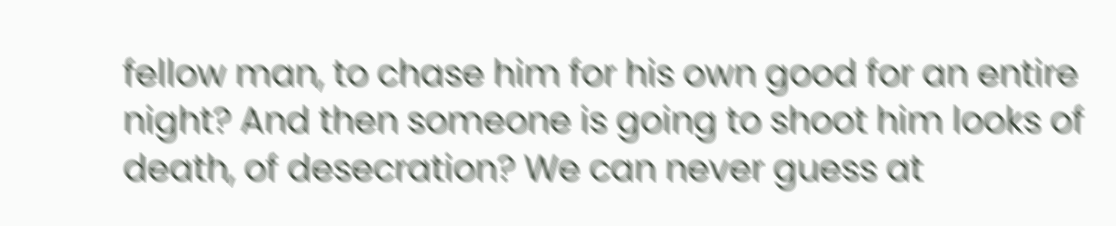fellow man, to chase him for his own good for an entire night? And then someone is going to shoot him looks of death, of desecration? We can never guess at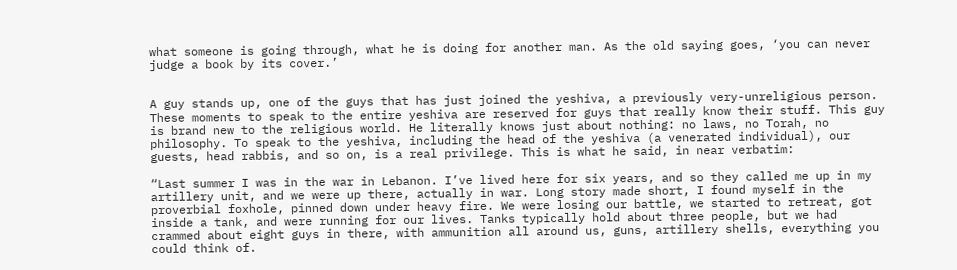what someone is going through, what he is doing for another man. As the old saying goes, ‘you can never judge a book by its cover.’


A guy stands up, one of the guys that has just joined the yeshiva, a previously very-unreligious person. These moments to speak to the entire yeshiva are reserved for guys that really know their stuff. This guy is brand new to the religious world. He literally knows just about nothing: no laws, no Torah, no philosophy. To speak to the yeshiva, including the head of the yeshiva (a venerated individual), our guests, head rabbis, and so on, is a real privilege. This is what he said, in near verbatim:

“Last summer I was in the war in Lebanon. I’ve lived here for six years, and so they called me up in my artillery unit, and we were up there, actually in war. Long story made short, I found myself in the proverbial foxhole, pinned down under heavy fire. We were losing our battle, we started to retreat, got inside a tank, and were running for our lives. Tanks typically hold about three people, but we had crammed about eight guys in there, with ammunition all around us, guns, artillery shells, everything you could think of.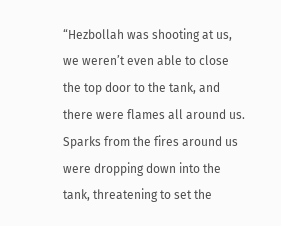“Hezbollah was shooting at us, we weren’t even able to close the top door to the tank, and there were flames all around us. Sparks from the fires around us were dropping down into the tank, threatening to set the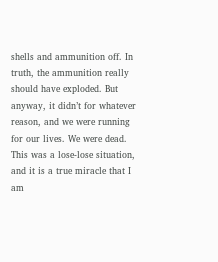shells and ammunition off. In truth, the ammunition really should have exploded. But anyway, it didn’t for whatever reason, and we were running for our lives. We were dead. This was a lose-lose situation, and it is a true miracle that I am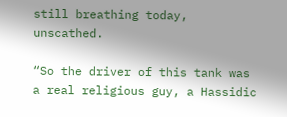still breathing today, unscathed.

“So the driver of this tank was a real religious guy, a Hassidic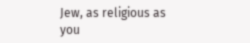Jew, as religious as you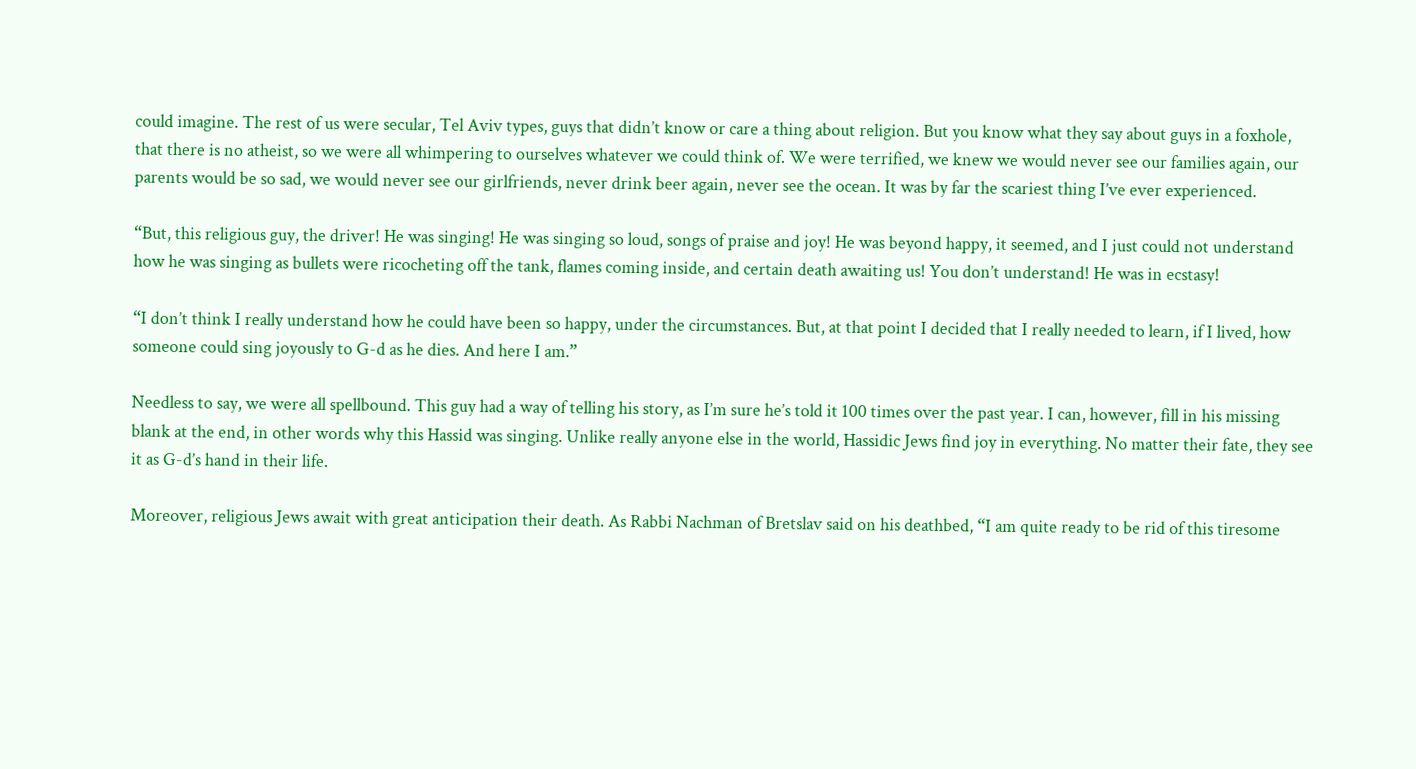could imagine. The rest of us were secular, Tel Aviv types, guys that didn’t know or care a thing about religion. But you know what they say about guys in a foxhole, that there is no atheist, so we were all whimpering to ourselves whatever we could think of. We were terrified, we knew we would never see our families again, our parents would be so sad, we would never see our girlfriends, never drink beer again, never see the ocean. It was by far the scariest thing I’ve ever experienced.

“But, this religious guy, the driver! He was singing! He was singing so loud, songs of praise and joy! He was beyond happy, it seemed, and I just could not understand how he was singing as bullets were ricocheting off the tank, flames coming inside, and certain death awaiting us! You don’t understand! He was in ecstasy!

“I don’t think I really understand how he could have been so happy, under the circumstances. But, at that point I decided that I really needed to learn, if I lived, how someone could sing joyously to G-d as he dies. And here I am.”

Needless to say, we were all spellbound. This guy had a way of telling his story, as I’m sure he’s told it 100 times over the past year. I can, however, fill in his missing blank at the end, in other words why this Hassid was singing. Unlike really anyone else in the world, Hassidic Jews find joy in everything. No matter their fate, they see it as G-d’s hand in their life.

Moreover, religious Jews await with great anticipation their death. As Rabbi Nachman of Bretslav said on his deathbed, “I am quite ready to be rid of this tiresome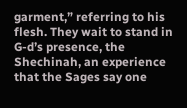garment,” referring to his flesh. They wait to stand in G-d’s presence, the Shechinah, an experience that the Sages say one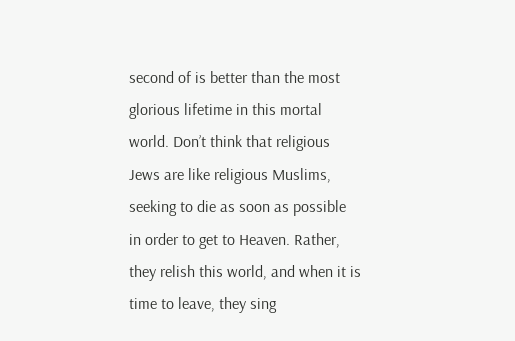second of is better than the most glorious lifetime in this mortal world. Don’t think that religious Jews are like religious Muslims, seeking to die as soon as possible in order to get to Heaven. Rather, they relish this world, and when it is time to leave, they sing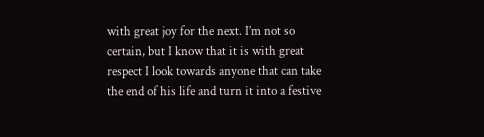with great joy for the next. I’m not so certain, but I know that it is with great respect I look towards anyone that can take the end of his life and turn it into a festive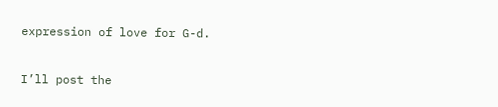expression of love for G-d.

I’ll post the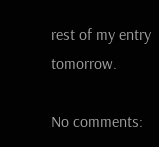rest of my entry tomorrow.

No comments: